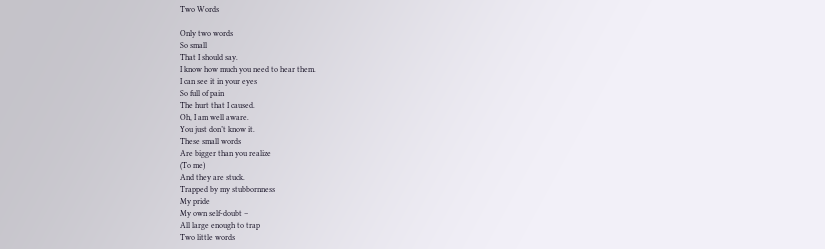Two Words

Only two words
So small
That I should say.
I know how much you need to hear them.
I can see it in your eyes
So full of pain
The hurt that I caused.
Oh, I am well aware.
You just don’t know it.
These small words
Are bigger than you realize
(To me)
And they are stuck.
Trapped by my stubbornness
My pride
My own self-doubt –
All large enough to trap
Two little words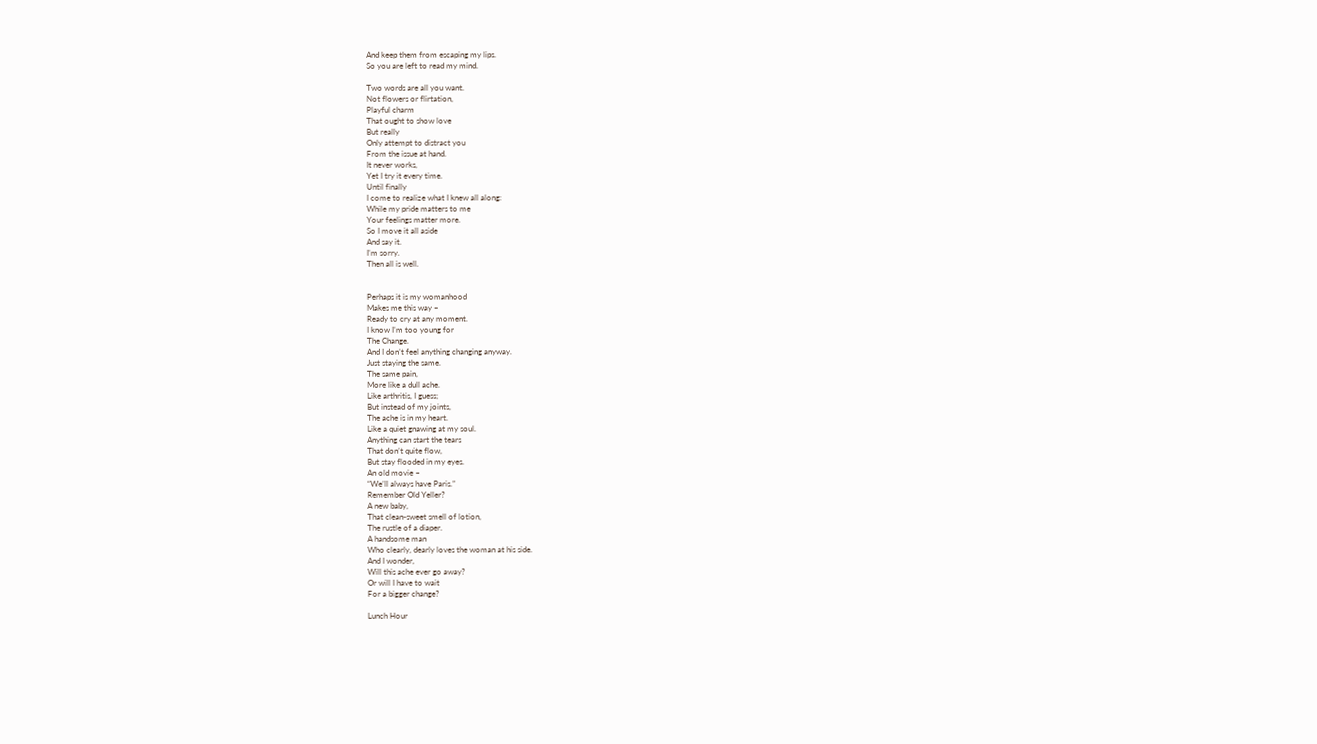And keep them from escaping my lips.
So you are left to read my mind.

Two words are all you want.
Not flowers or flirtation,
Playful charm
That ought to show love
But really
Only attempt to distract you
From the issue at hand.
It never works,
Yet I try it every time.
Until finally
I come to realize what I knew all along:
While my pride matters to me
Your feelings matter more.
So I move it all aside
And say it.
I’m sorry.
Then all is well.


Perhaps it is my womanhood
Makes me this way –
Ready to cry at any moment.
I know I’m too young for
The Change.
And I don’t feel anything changing anyway.
Just staying the same.
The same pain,
More like a dull ache.
Like arthritis, I guess;
But instead of my joints,
The ache is in my heart.
Like a quiet gnawing at my soul.
Anything can start the tears
That don’t quite flow,
But stay flooded in my eyes.
An old movie –
“We’ll always have Paris.”
Remember Old Yeller?
A new baby,
That clean-sweet smell of lotion,
The rustle of a diaper.
A handsome man
Who clearly, dearly loves the woman at his side.
And I wonder,
Will this ache ever go away?
Or will I have to wait
For a bigger change?

Lunch Hour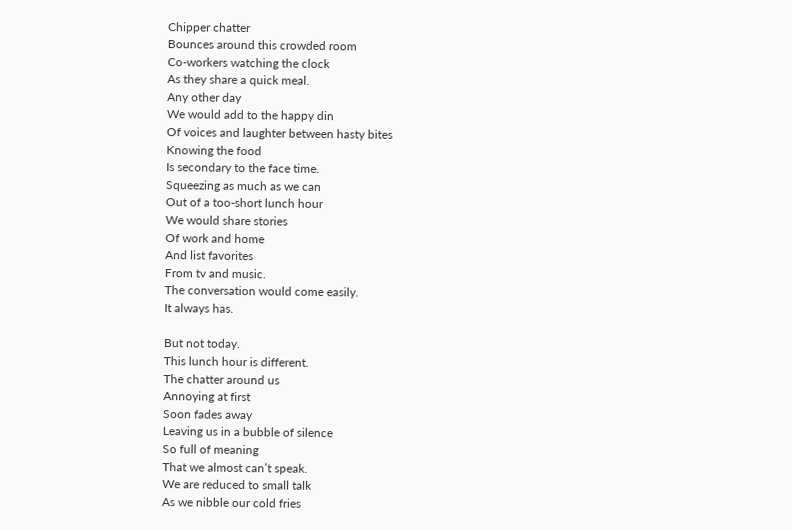Chipper chatter
Bounces around this crowded room
Co-workers watching the clock
As they share a quick meal.
Any other day
We would add to the happy din
Of voices and laughter between hasty bites
Knowing the food
Is secondary to the face time.
Squeezing as much as we can
Out of a too-short lunch hour
We would share stories
Of work and home
And list favorites
From tv and music.
The conversation would come easily.
It always has.

But not today.
This lunch hour is different.
The chatter around us
Annoying at first
Soon fades away
Leaving us in a bubble of silence
So full of meaning
That we almost can’t speak.
We are reduced to small talk
As we nibble our cold fries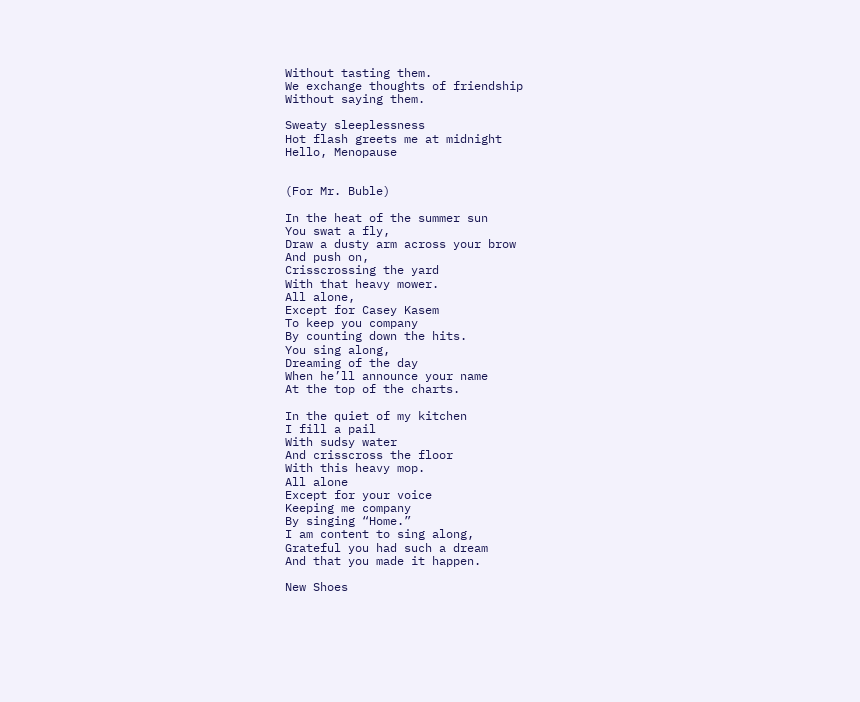Without tasting them.
We exchange thoughts of friendship
Without saying them.

Sweaty sleeplessness
Hot flash greets me at midnight
Hello, Menopause


(For Mr. Buble)

In the heat of the summer sun
You swat a fly,
Draw a dusty arm across your brow
And push on,
Crisscrossing the yard
With that heavy mower.
All alone,
Except for Casey Kasem
To keep you company
By counting down the hits.
You sing along,
Dreaming of the day
When he’ll announce your name
At the top of the charts.

In the quiet of my kitchen
I fill a pail
With sudsy water
And crisscross the floor
With this heavy mop.
All alone
Except for your voice
Keeping me company
By singing “Home.”
I am content to sing along,
Grateful you had such a dream
And that you made it happen.

New Shoes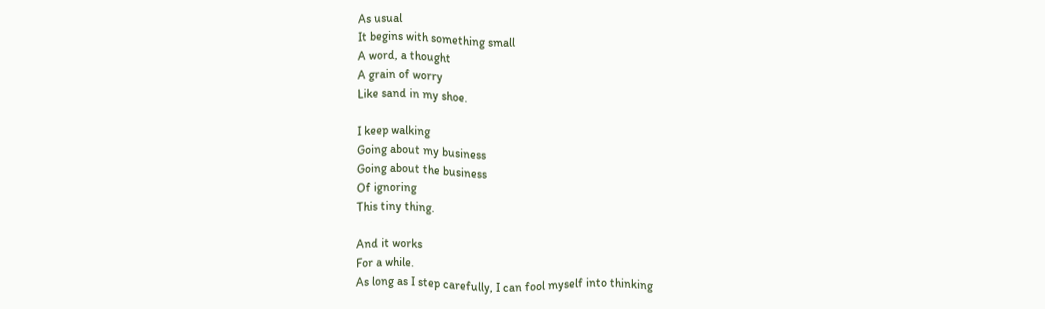As usual
It begins with something small
A word, a thought
A grain of worry
Like sand in my shoe.

I keep walking
Going about my business
Going about the business
Of ignoring
This tiny thing.

And it works
For a while.
As long as I step carefully, I can fool myself into thinking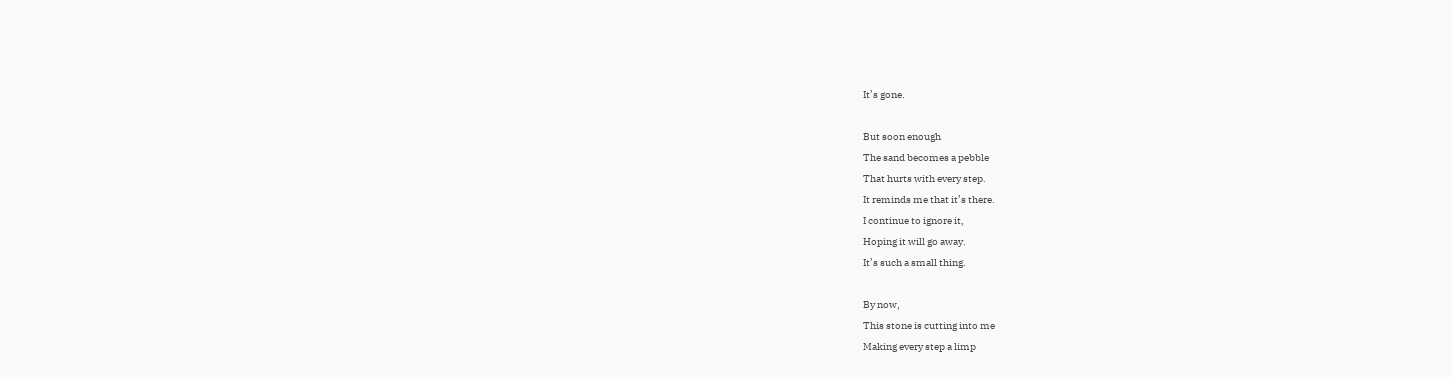It’s gone.

But soon enough
The sand becomes a pebble
That hurts with every step.
It reminds me that it’s there.
I continue to ignore it,
Hoping it will go away.
It’s such a small thing.

By now,
This stone is cutting into me
Making every step a limp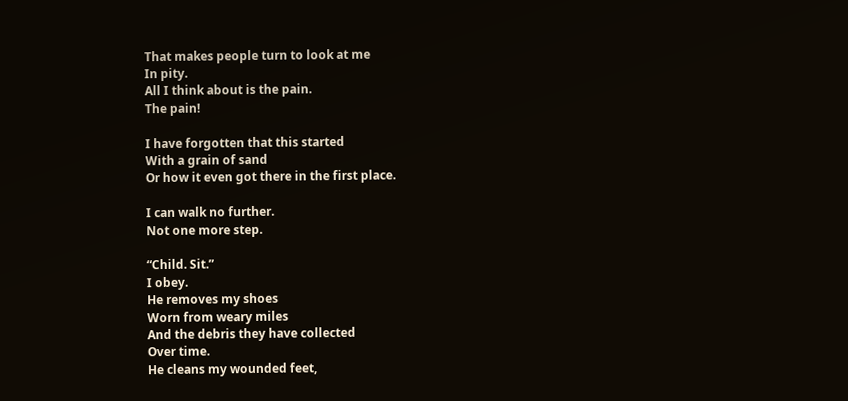That makes people turn to look at me
In pity.
All I think about is the pain.
The pain!

I have forgotten that this started
With a grain of sand
Or how it even got there in the first place.

I can walk no further.
Not one more step.

“Child. Sit.”
I obey.
He removes my shoes
Worn from weary miles
And the debris they have collected
Over time.
He cleans my wounded feet,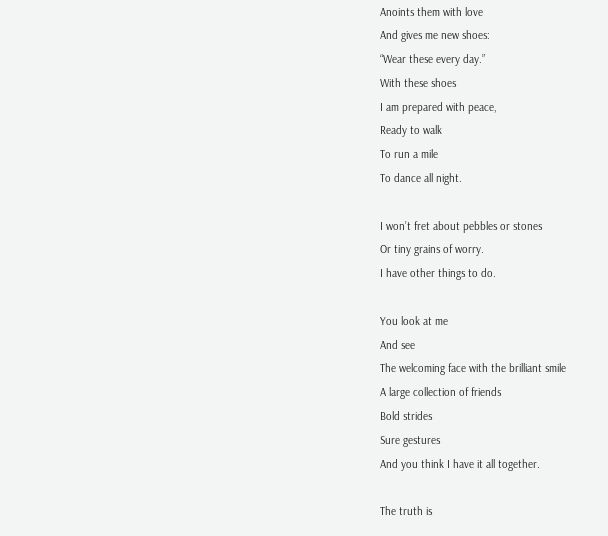Anoints them with love
And gives me new shoes:
“Wear these every day.”
With these shoes
I am prepared with peace,
Ready to walk
To run a mile
To dance all night.

I won’t fret about pebbles or stones
Or tiny grains of worry.
I have other things to do.

You look at me
And see
The welcoming face with the brilliant smile
A large collection of friends
Bold strides
Sure gestures
And you think I have it all together.

The truth is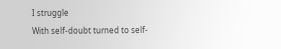I struggle
With self-doubt turned to self-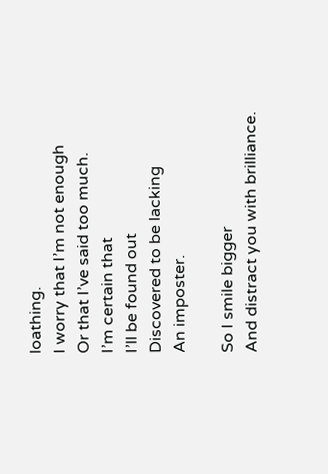loathing.
I worry that I’m not enough
Or that I’ve said too much.
I’m certain that
I’ll be found out
Discovered to be lacking
An imposter.

So I smile bigger
And distract you with brilliance.